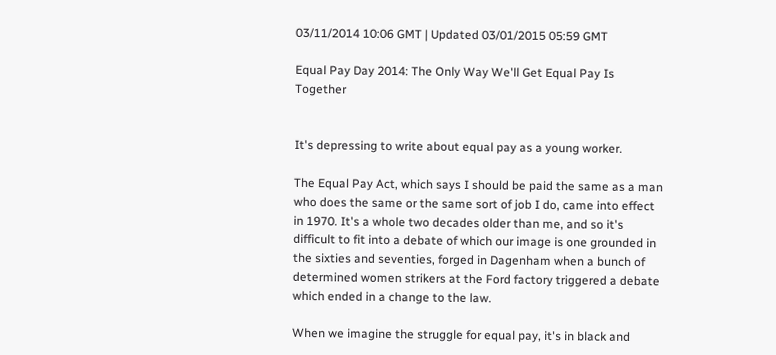03/11/2014 10:06 GMT | Updated 03/01/2015 05:59 GMT

Equal Pay Day 2014: The Only Way We'll Get Equal Pay Is Together


It's depressing to write about equal pay as a young worker.

The Equal Pay Act, which says I should be paid the same as a man who does the same or the same sort of job I do, came into effect in 1970. It's a whole two decades older than me, and so it's difficult to fit into a debate of which our image is one grounded in the sixties and seventies, forged in Dagenham when a bunch of determined women strikers at the Ford factory triggered a debate which ended in a change to the law.

When we imagine the struggle for equal pay, it's in black and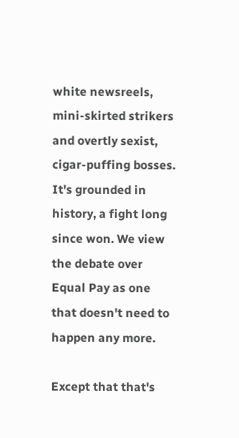white newsreels, mini-skirted strikers and overtly sexist, cigar-puffing bosses. It's grounded in history, a fight long since won. We view the debate over Equal Pay as one that doesn't need to happen any more.

Except that that's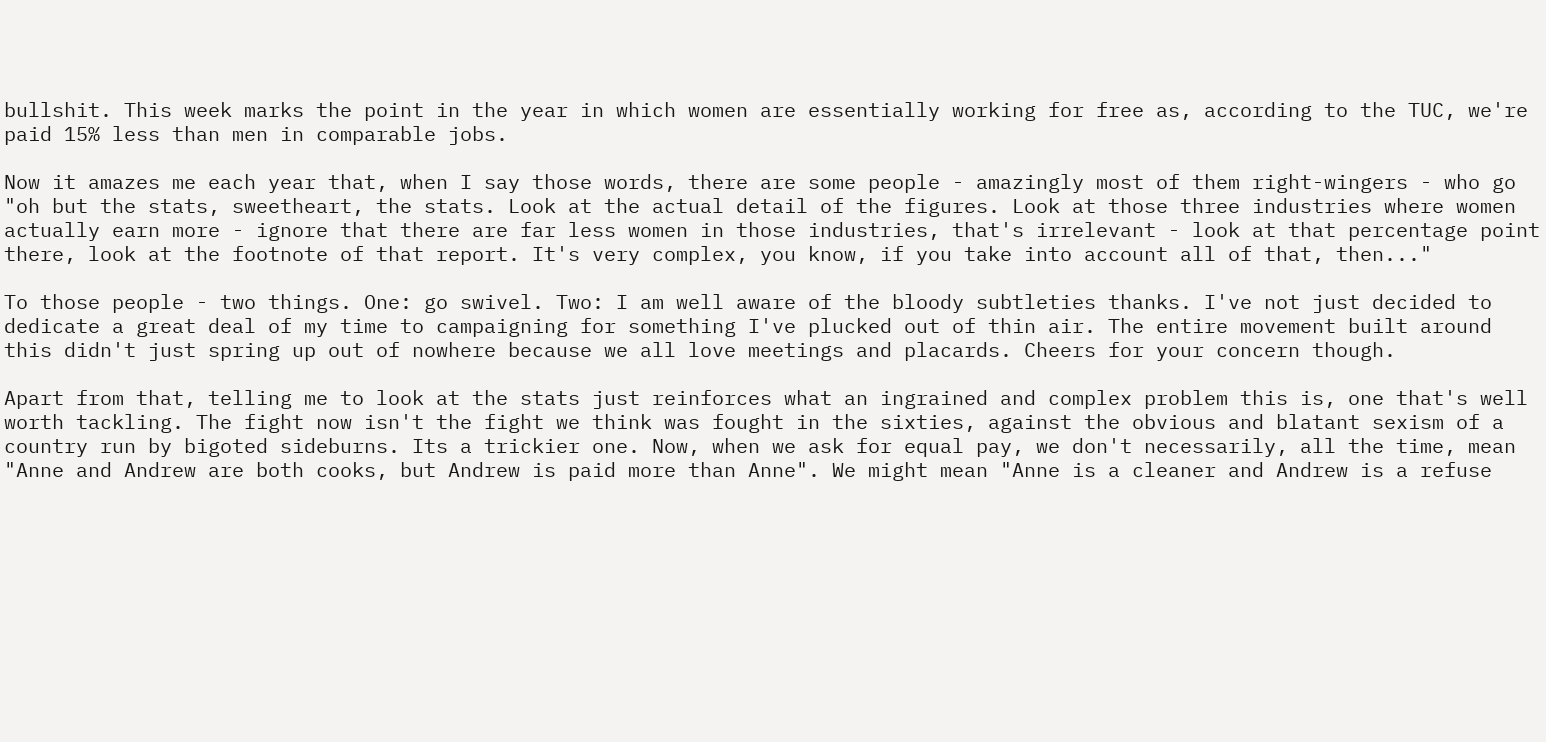bullshit. This week marks the point in the year in which women are essentially working for free as, according to the TUC, we're paid 15% less than men in comparable jobs.

Now it amazes me each year that, when I say those words, there are some people - amazingly most of them right-wingers - who go "oh but the stats, sweetheart, the stats. Look at the actual detail of the figures. Look at those three industries where women actually earn more - ignore that there are far less women in those industries, that's irrelevant - look at that percentage point there, look at the footnote of that report. It's very complex, you know, if you take into account all of that, then..."

To those people - two things. One: go swivel. Two: I am well aware of the bloody subtleties thanks. I've not just decided to dedicate a great deal of my time to campaigning for something I've plucked out of thin air. The entire movement built around this didn't just spring up out of nowhere because we all love meetings and placards. Cheers for your concern though.

Apart from that, telling me to look at the stats just reinforces what an ingrained and complex problem this is, one that's well worth tackling. The fight now isn't the fight we think was fought in the sixties, against the obvious and blatant sexism of a country run by bigoted sideburns. Its a trickier one. Now, when we ask for equal pay, we don't necessarily, all the time, mean "Anne and Andrew are both cooks, but Andrew is paid more than Anne". We might mean "Anne is a cleaner and Andrew is a refuse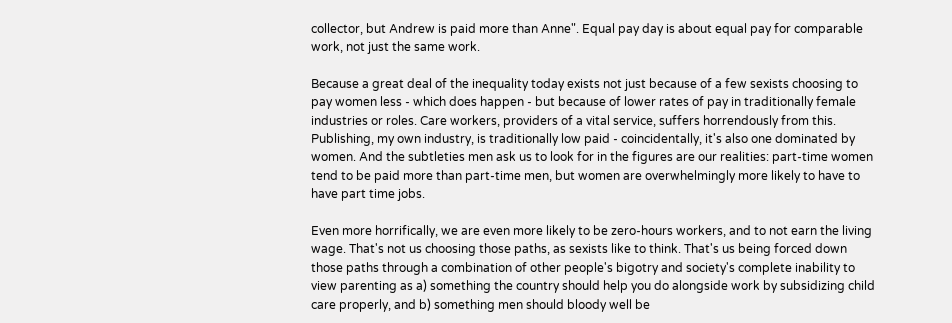collector, but Andrew is paid more than Anne". Equal pay day is about equal pay for comparable work, not just the same work.

Because a great deal of the inequality today exists not just because of a few sexists choosing to pay women less - which does happen - but because of lower rates of pay in traditionally female industries or roles. Care workers, providers of a vital service, suffers horrendously from this. Publishing, my own industry, is traditionally low paid - coincidentally, it's also one dominated by women. And the subtleties men ask us to look for in the figures are our realities: part-time women tend to be paid more than part-time men, but women are overwhelmingly more likely to have to have part time jobs.

Even more horrifically, we are even more likely to be zero-hours workers, and to not earn the living wage. That's not us choosing those paths, as sexists like to think. That's us being forced down those paths through a combination of other people's bigotry and society's complete inability to view parenting as a) something the country should help you do alongside work by subsidizing child care properly, and b) something men should bloody well be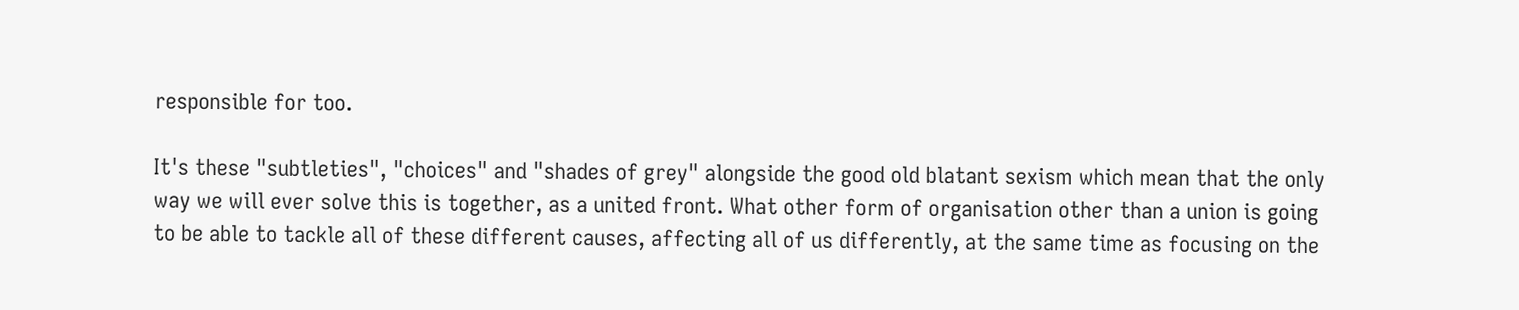responsible for too.

It's these "subtleties", "choices" and "shades of grey" alongside the good old blatant sexism which mean that the only way we will ever solve this is together, as a united front. What other form of organisation other than a union is going to be able to tackle all of these different causes, affecting all of us differently, at the same time as focusing on the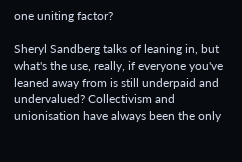one uniting factor?

Sheryl Sandberg talks of leaning in, but what's the use, really, if everyone you've leaned away from is still underpaid and undervalued? Collectivism and unionisation have always been the only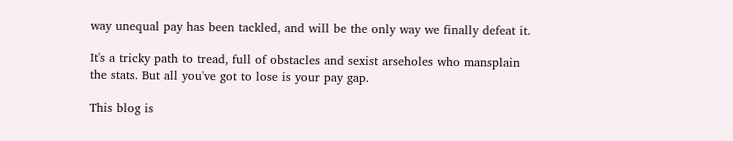way unequal pay has been tackled, and will be the only way we finally defeat it.

It's a tricky path to tread, full of obstacles and sexist arseholes who mansplain the stats. But all you've got to lose is your pay gap.

This blog is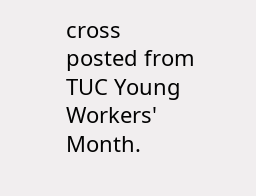cross posted from TUC Young Workers' Month.